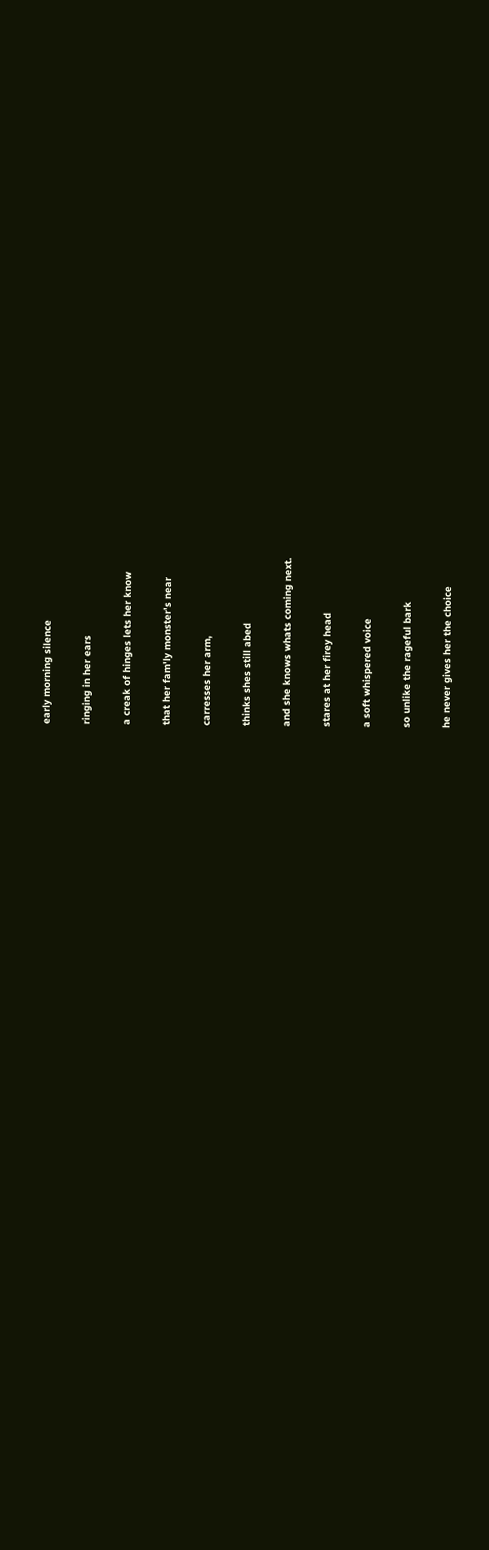early morning silence

ringing in her ears

a creak of hinges lets her know

that her fam'ly monster's near

carresses her arm,

thinks shes still abed

and she knows whats coming next.

stares at her firey head

a soft whispered voice

so unlike the rageful bark

he never gives her the choice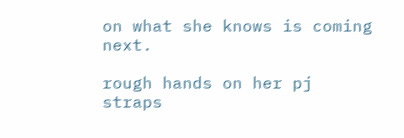on what she knows is coming next.

rough hands on her pj straps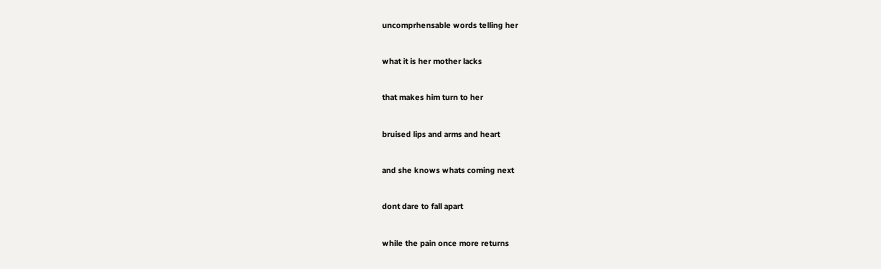uncomprhensable words telling her

what it is her mother lacks

that makes him turn to her

bruised lips and arms and heart

and she knows whats coming next

dont dare to fall apart

while the pain once more returns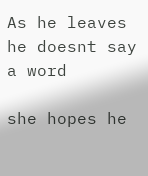As he leaves he doesnt say a word

she hopes he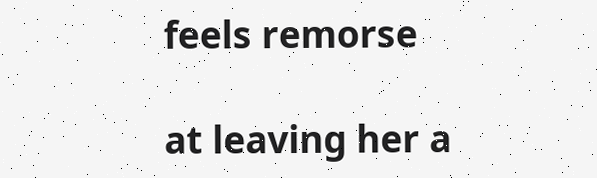feels remorse

at leaving her a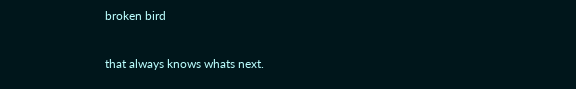broken bird

that always knows whats next.